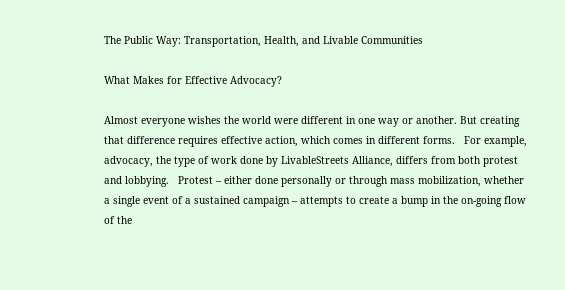The Public Way: Transportation, Health, and Livable Communities

What Makes for Effective Advocacy?

Almost everyone wishes the world were different in one way or another. But creating that difference requires effective action, which comes in different forms.   For example, advocacy, the type of work done by LivableStreets Alliance, differs from both protest and lobbying.   Protest – either done personally or through mass mobilization, whether a single event of a sustained campaign – attempts to create a bump in the on-going flow of the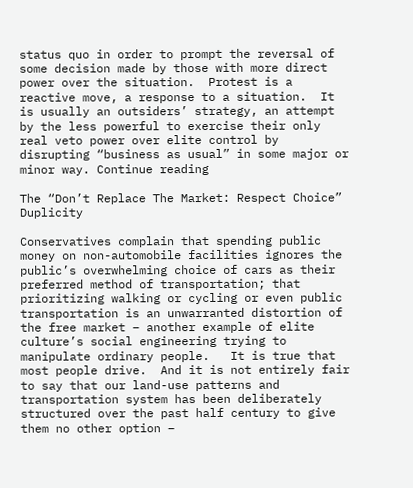status quo in order to prompt the reversal of some decision made by those with more direct power over the situation.  Protest is a reactive move, a response to a situation.  It is usually an outsiders’ strategy, an attempt by the less powerful to exercise their only real veto power over elite control by disrupting “business as usual” in some major or minor way. Continue reading

The “Don’t Replace The Market: Respect Choice” Duplicity

Conservatives complain that spending public money on non-automobile facilities ignores the public’s overwhelming choice of cars as their preferred method of transportation; that prioritizing walking or cycling or even public transportation is an unwarranted distortion of the free market – another example of elite culture’s social engineering trying to manipulate ordinary people.   It is true that most people drive.  And it is not entirely fair to say that our land-use patterns and transportation system has been deliberately structured over the past half century to give them no other option –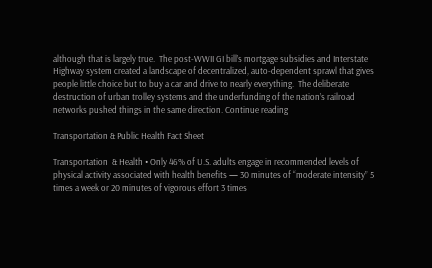although that is largely true.  The post-WWII GI bill’s mortgage subsidies and Interstate Highway system created a landscape of decentralized, auto-dependent sprawl that gives people little choice but to buy a car and drive to nearly everything.  The deliberate destruction of urban trolley systems and the underfunding of the nation’s railroad networks pushed things in the same direction. Continue reading

Transportation & Public Health Fact Sheet

Transportation  & Health • Only 46% of U.S. adults engage in recommended levels of physical activity associated with health benefits — 30 minutes of “moderate intensity” 5 times a week or 20 minutes of vigorous effort 3 times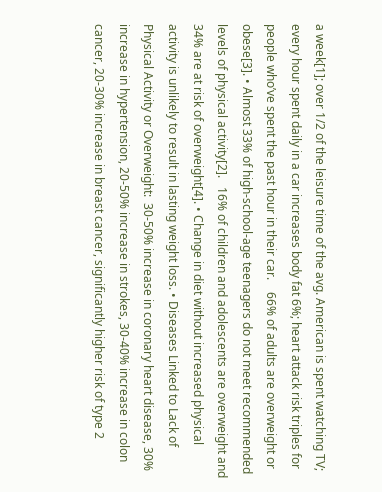a week[1]; over 1/2 of the leisure time of the avg. American is spent watching TV; every hour spent daily in a car increases body fat 6%; heart attack risk triples for people who’ve spent the past hour in their car.    66% of adults are overweight or obese[3]. • Almost 33% of high-school-age teenagers do not meet recommended levels of physical activity[2].   16% of children and adolescents are overweight and 34% are at risk of overweight[4]. • Change in diet without increased physical activity is unlikely to result in lasting weight loss. • Diseases Linked to Lack of Physical Activity or Overweight:  30-50% increase in coronary heart disease, 30% increase in hypertension, 20-50% increase in strokes, 30-40% increase in colon cancer, 20-30% increase in breast cancer, significantly higher risk of type 2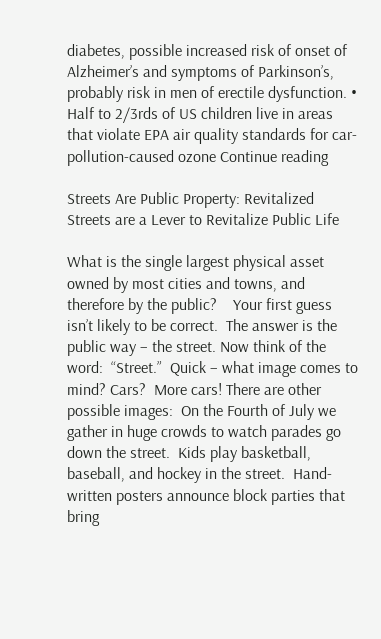diabetes, possible increased risk of onset of Alzheimer’s and symptoms of Parkinson’s, probably risk in men of erectile dysfunction. • Half to 2/3rds of US children live in areas that violate EPA air quality standards for car-pollution-caused ozone Continue reading

Streets Are Public Property: Revitalized Streets are a Lever to Revitalize Public Life

What is the single largest physical asset owned by most cities and towns, and therefore by the public?    Your first guess isn’t likely to be correct.  The answer is the public way – the street. Now think of the word:  “Street.”  Quick – what image comes to mind? Cars?  More cars! There are other possible images:  On the Fourth of July we gather in huge crowds to watch parades go down the street.  Kids play basketball, baseball, and hockey in the street.  Hand-written posters announce block parties that bring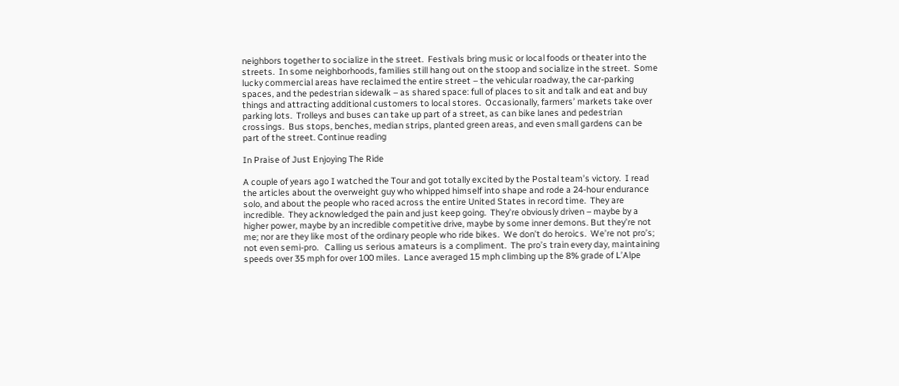neighbors together to socialize in the street.  Festivals bring music or local foods or theater into the streets.  In some neighborhoods, families still hang out on the stoop and socialize in the street.  Some lucky commercial areas have reclaimed the entire street – the vehicular roadway, the car-parking spaces, and the pedestrian sidewalk – as shared space: full of places to sit and talk and eat and buy things and attracting additional customers to local stores.  Occasionally, farmers’ markets take over parking lots.  Trolleys and buses can take up part of a street, as can bike lanes and pedestrian crossings.  Bus stops, benches, median strips, planted green areas, and even small gardens can be part of the street. Continue reading

In Praise of Just Enjoying The Ride

A couple of years ago I watched the Tour and got totally excited by the Postal team’s victory.  I read the articles about the overweight guy who whipped himself into shape and rode a 24-hour endurance solo, and about the people who raced across the entire United States in record time.  They are incredible.  They acknowledged the pain and just keep going.  They’re obviously driven – maybe by a higher power, maybe by an incredible competitive drive, maybe by some inner demons. But they’re not me; nor are they like most of the ordinary people who ride bikes.  We don’t do heroics.  We’re not pro’s; not even semi-pro.   Calling us serious amateurs is a compliment.  The pro’s train every day, maintaining speeds over 35 mph for over 100 miles.  Lance averaged 15 mph climbing up the 8% grade of L’Alpe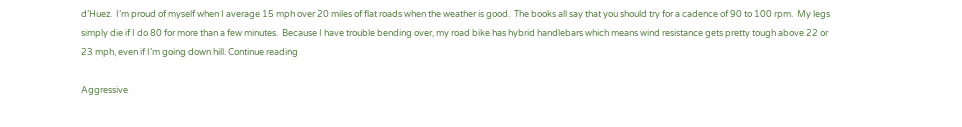d’Huez.  I’m proud of myself when I average 15 mph over 20 miles of flat roads when the weather is good.  The books all say that you should try for a cadence of 90 to 100 rpm.  My legs simply die if I do 80 for more than a few minutes.  Because I have trouble bending over, my road bike has hybrid handlebars which means wind resistance gets pretty tough above 22 or 23 mph, even if I’m going down hill. Continue reading

Aggressive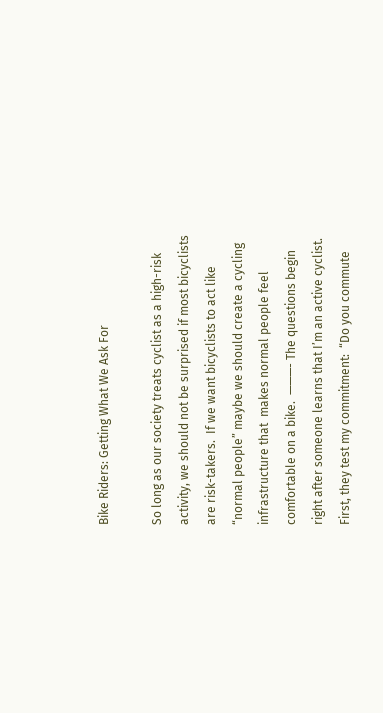Bike Riders: Getting What We Ask For

So long as our society treats cyclist as a high-risk activity, we should not be surprised if most bicyclists are risk-takers.  If we want bicyclists to act like “normal people” maybe we should create a cycling infrastructure that  makes normal people feel comfortable on a bike.  ———- The questions begin right after someone learns that I’m an active cyclist.  First, they test my commitment:  “Do you commute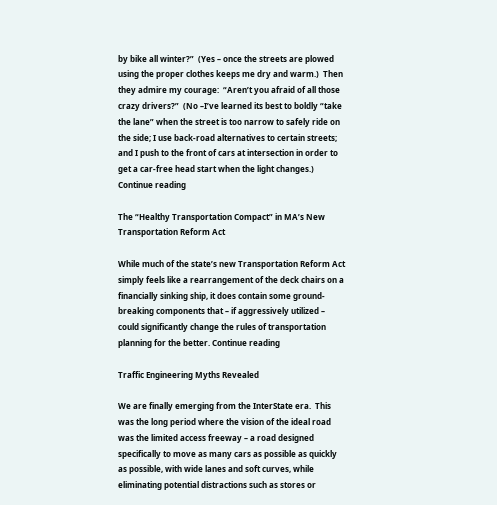by bike all winter?”  (Yes – once the streets are plowed using the proper clothes keeps me dry and warm.)  Then they admire my courage:  “Aren’t you afraid of all those crazy drivers?”  (No –I’ve learned its best to boldly “take the lane” when the street is too narrow to safely ride on the side; I use back-road alternatives to certain streets; and I push to the front of cars at intersection in order to get a car-free head start when the light changes.) Continue reading

The “Healthy Transportation Compact” in MA’s New Transportation Reform Act

While much of the state’s new Transportation Reform Act simply feels like a rearrangement of the deck chairs on a financially sinking ship, it does contain some ground-breaking components that – if aggressively utilized – could significantly change the rules of transportation planning for the better. Continue reading

Traffic Engineering Myths Revealed

We are finally emerging from the InterState era.  This was the long period where the vision of the ideal road was the limited access freeway – a road designed specifically to move as many cars as possible as quickly as possible, with wide lanes and soft curves, while eliminating potential distractions such as stores or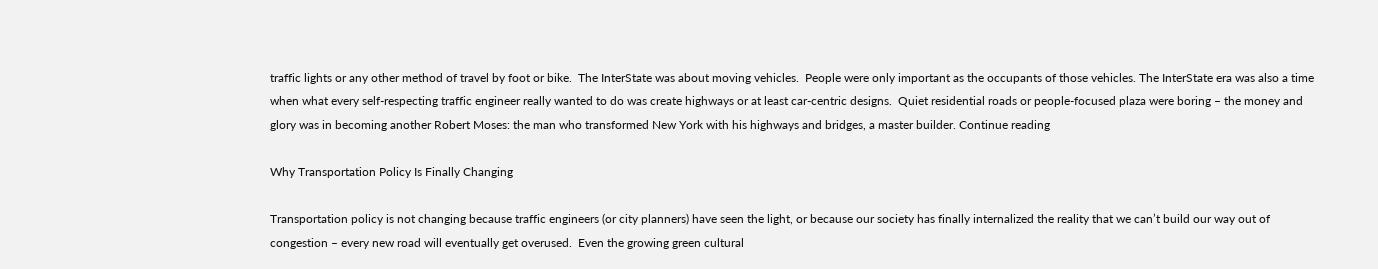traffic lights or any other method of travel by foot or bike.  The InterState was about moving vehicles.  People were only important as the occupants of those vehicles. The InterState era was also a time when what every self-respecting traffic engineer really wanted to do was create highways or at least car-centric designs.  Quiet residential roads or people-focused plaza were boring – the money and glory was in becoming another Robert Moses: the man who transformed New York with his highways and bridges, a master builder. Continue reading

Why Transportation Policy Is Finally Changing

Transportation policy is not changing because traffic engineers (or city planners) have seen the light, or because our society has finally internalized the reality that we can’t build our way out of congestion – every new road will eventually get overused.  Even the growing green cultural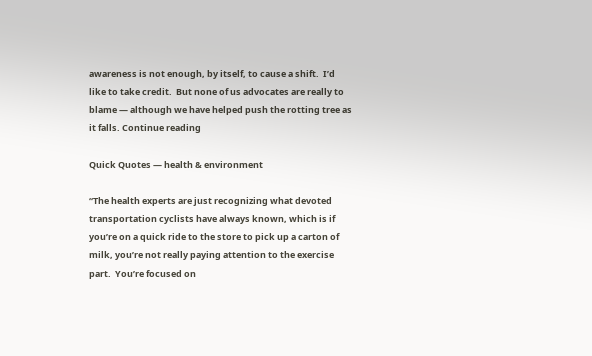awareness is not enough, by itself, to cause a shift.  I’d like to take credit.  But none of us advocates are really to blame — although we have helped push the rotting tree as it falls. Continue reading

Quick Quotes — health & environment

“The health experts are just recognizing what devoted transportation cyclists have always known, which is if you’re on a quick ride to the store to pick up a carton of milk, you’re not really paying attention to the exercise part.  You’re focused on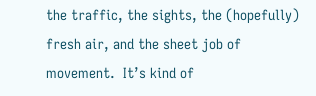the traffic, the sights, the (hopefully) fresh air, and the sheet job of movement.  It’s kind of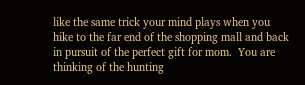like the same trick your mind plays when you hike to the far end of the shopping mall and back in pursuit of the perfect gift for mom.  You are thinking of the hunting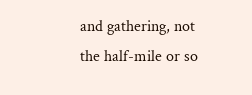and gathering, not the half-mile or so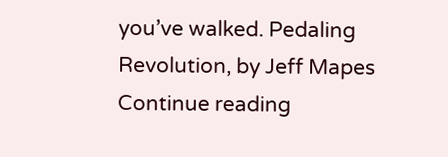you’ve walked. Pedaling Revolution, by Jeff Mapes Continue reading